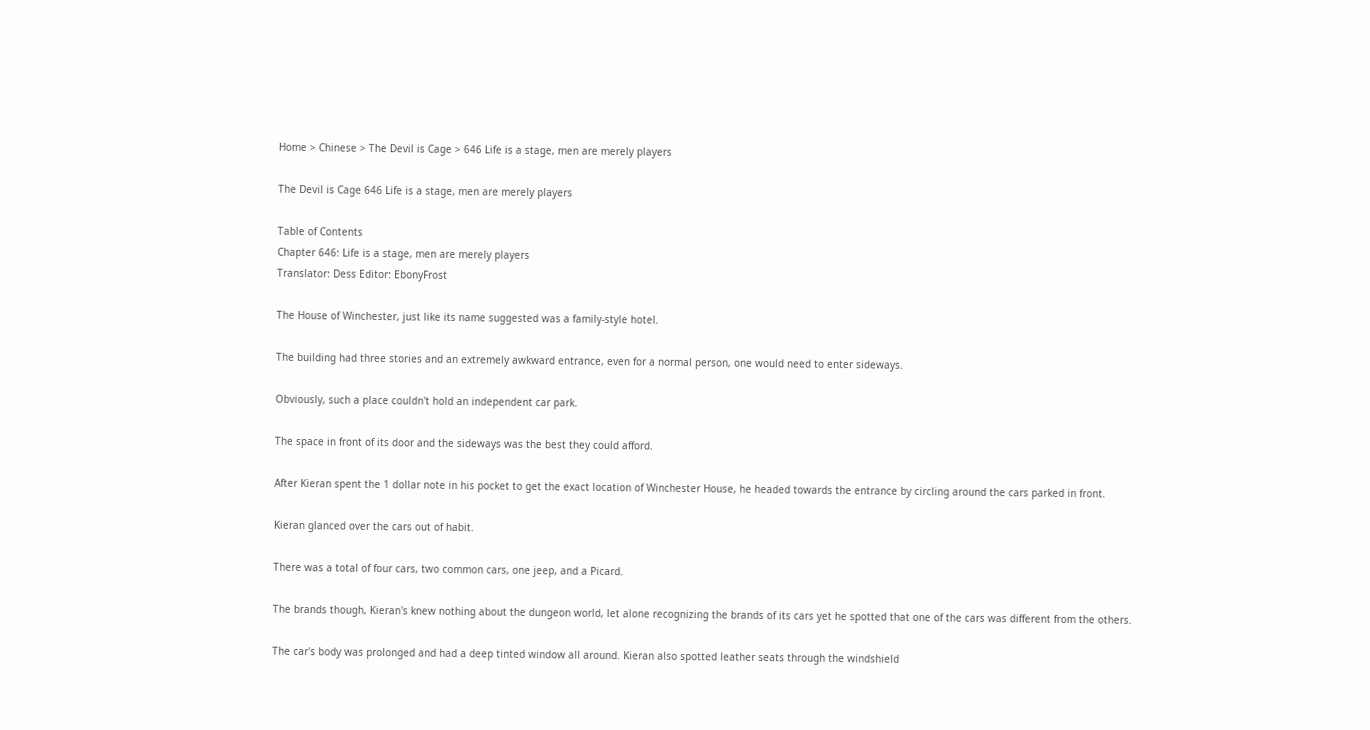Home > Chinese > The Devil is Cage > 646 Life is a stage, men are merely players

The Devil is Cage 646 Life is a stage, men are merely players

Table of Contents
Chapter 646: Life is a stage, men are merely players
Translator: Dess Editor: EbonyFrost

The House of Winchester, just like its name suggested was a family-style hotel.

The building had three stories and an extremely awkward entrance, even for a normal person, one would need to enter sideways.

Obviously, such a place couldn't hold an independent car park.

The space in front of its door and the sideways was the best they could afford.

After Kieran spent the 1 dollar note in his pocket to get the exact location of Winchester House, he headed towards the entrance by circling around the cars parked in front.

Kieran glanced over the cars out of habit.

There was a total of four cars, two common cars, one jeep, and a Picard.

The brands though, Kieran's knew nothing about the dungeon world, let alone recognizing the brands of its cars yet he spotted that one of the cars was different from the others.

The car's body was prolonged and had a deep tinted window all around. Kieran also spotted leather seats through the windshield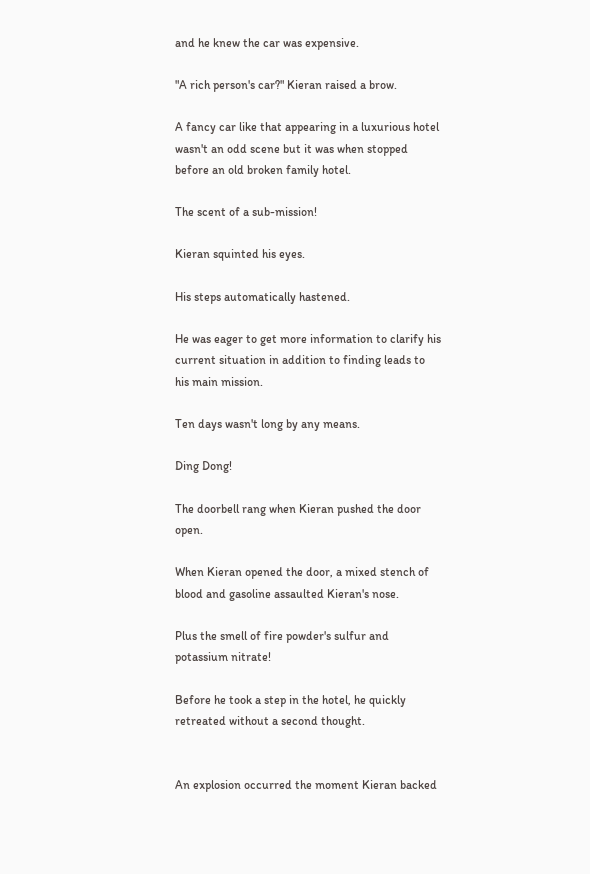and he knew the car was expensive.

"A rich person's car?" Kieran raised a brow.

A fancy car like that appearing in a luxurious hotel wasn't an odd scene but it was when stopped before an old broken family hotel.

The scent of a sub-mission!

Kieran squinted his eyes.

His steps automatically hastened.

He was eager to get more information to clarify his current situation in addition to finding leads to his main mission.

Ten days wasn't long by any means.

Ding Dong!

The doorbell rang when Kieran pushed the door open.

When Kieran opened the door, a mixed stench of blood and gasoline assaulted Kieran's nose.

Plus the smell of fire powder's sulfur and potassium nitrate!

Before he took a step in the hotel, he quickly retreated without a second thought.


An explosion occurred the moment Kieran backed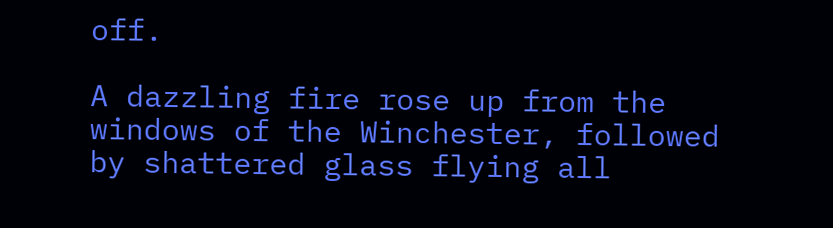off.

A dazzling fire rose up from the windows of the Winchester, followed by shattered glass flying all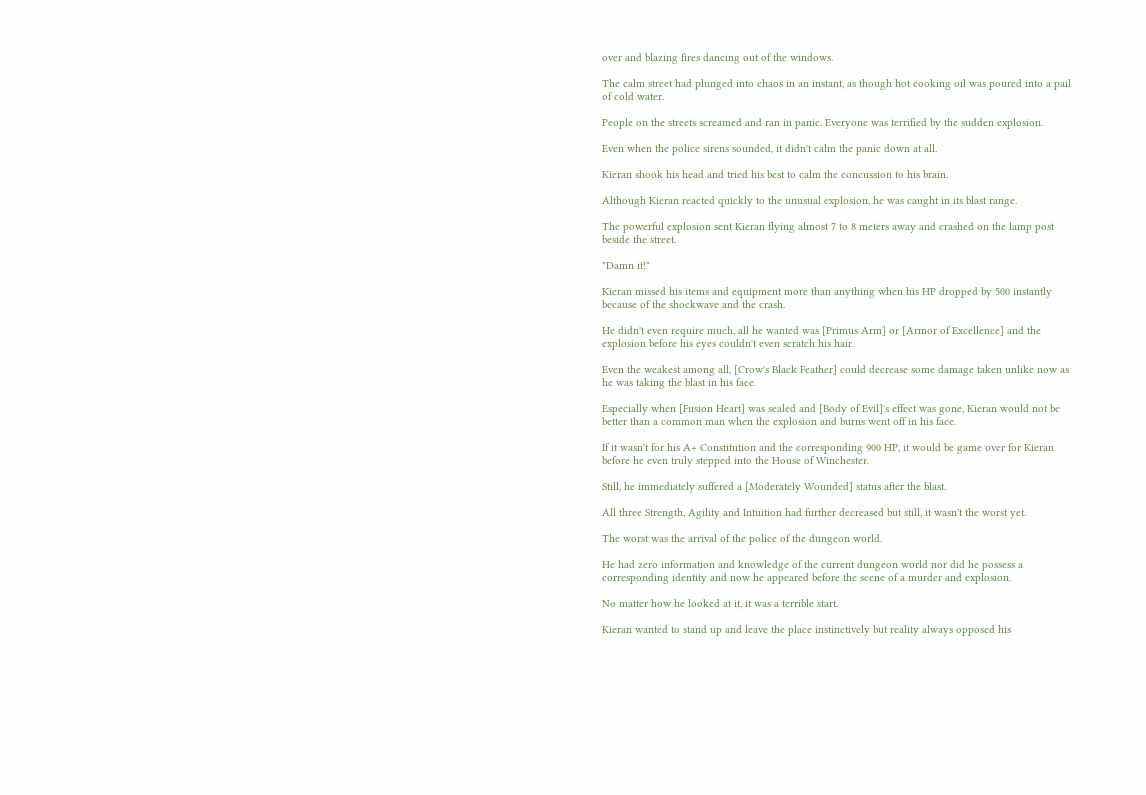over and blazing fires dancing out of the windows.

The calm street had plunged into chaos in an instant, as though hot cooking oil was poured into a pail of cold water.

People on the streets screamed and ran in panic. Everyone was terrified by the sudden explosion.

Even when the police sirens sounded, it didn't calm the panic down at all.

Kieran shook his head and tried his best to calm the concussion to his brain.

Although Kieran reacted quickly to the unusual explosion, he was caught in its blast range.

The powerful explosion sent Kieran flying almost 7 to 8 meters away and crashed on the lamp post beside the street.

"Damn it!"

Kieran missed his items and equipment more than anything when his HP dropped by 500 instantly because of the shockwave and the crash.

He didn't even require much, all he wanted was [Primus Arm] or [Armor of Excellence] and the explosion before his eyes couldn't even scratch his hair.

Even the weakest among all, [Crow's Black Feather] could decrease some damage taken unlike now as he was taking the blast in his face.

Especially when [Fusion Heart] was sealed and [Body of Evil]'s effect was gone, Kieran would not be better than a common man when the explosion and burns went off in his face.

If it wasn't for his A+ Constitution and the corresponding 900 HP, it would be game over for Kieran before he even truly stepped into the House of Winchester.

Still, he immediately suffered a [Moderately Wounded] status after the blast.

All three Strength, Agility and Intuition had further decreased but still, it wasn't the worst yet.

The worst was the arrival of the police of the dungeon world.

He had zero information and knowledge of the current dungeon world nor did he possess a corresponding identity and now he appeared before the scene of a murder and explosion.

No matter how he looked at it, it was a terrible start.

Kieran wanted to stand up and leave the place instinctively but reality always opposed his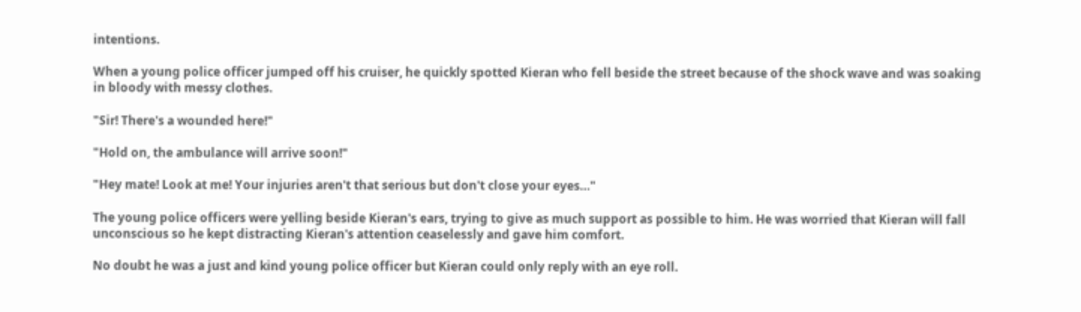intentions.

When a young police officer jumped off his cruiser, he quickly spotted Kieran who fell beside the street because of the shock wave and was soaking in bloody with messy clothes.

"Sir! There's a wounded here!"

"Hold on, the ambulance will arrive soon!"

"Hey mate! Look at me! Your injuries aren't that serious but don't close your eyes…"

The young police officers were yelling beside Kieran's ears, trying to give as much support as possible to him. He was worried that Kieran will fall unconscious so he kept distracting Kieran's attention ceaselessly and gave him comfort.

No doubt he was a just and kind young police officer but Kieran could only reply with an eye roll.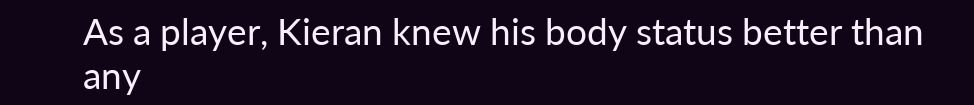As a player, Kieran knew his body status better than any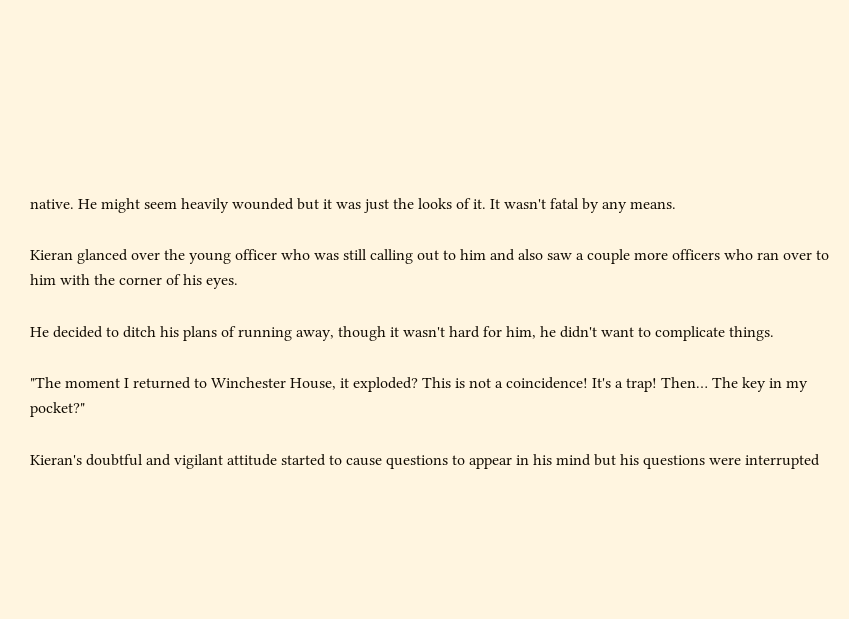native. He might seem heavily wounded but it was just the looks of it. It wasn't fatal by any means.

Kieran glanced over the young officer who was still calling out to him and also saw a couple more officers who ran over to him with the corner of his eyes.

He decided to ditch his plans of running away, though it wasn't hard for him, he didn't want to complicate things.

"The moment I returned to Winchester House, it exploded? This is not a coincidence! It's a trap! Then… The key in my pocket?"

Kieran's doubtful and vigilant attitude started to cause questions to appear in his mind but his questions were interrupted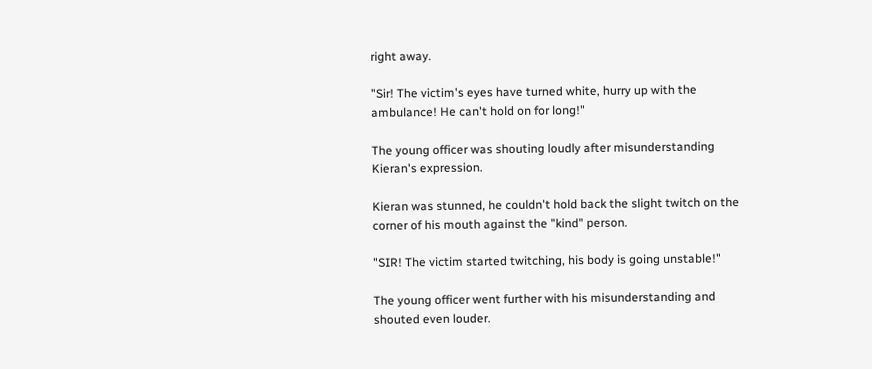right away.

"Sir! The victim's eyes have turned white, hurry up with the ambulance! He can't hold on for long!"

The young officer was shouting loudly after misunderstanding Kieran's expression.

Kieran was stunned, he couldn't hold back the slight twitch on the corner of his mouth against the "kind" person.

"SIR! The victim started twitching, his body is going unstable!"

The young officer went further with his misunderstanding and shouted even louder.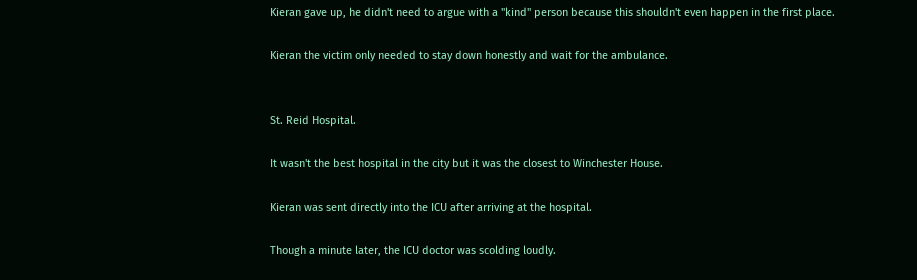Kieran gave up, he didn't need to argue with a "kind" person because this shouldn't even happen in the first place.

Kieran the victim only needed to stay down honestly and wait for the ambulance.


St. Reid Hospital.

It wasn't the best hospital in the city but it was the closest to Winchester House.

Kieran was sent directly into the ICU after arriving at the hospital.

Though a minute later, the ICU doctor was scolding loudly.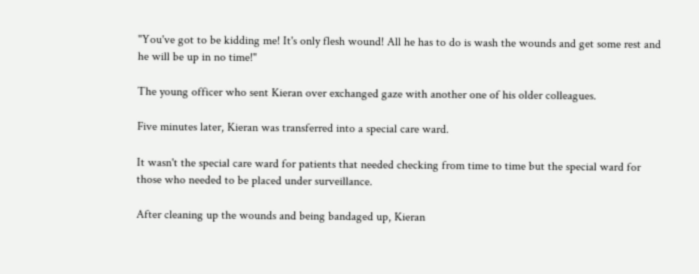"You've got to be kidding me! It's only flesh wound! All he has to do is wash the wounds and get some rest and he will be up in no time!"

The young officer who sent Kieran over exchanged gaze with another one of his older colleagues.

Five minutes later, Kieran was transferred into a special care ward.

It wasn't the special care ward for patients that needed checking from time to time but the special ward for those who needed to be placed under surveillance.

After cleaning up the wounds and being bandaged up, Kieran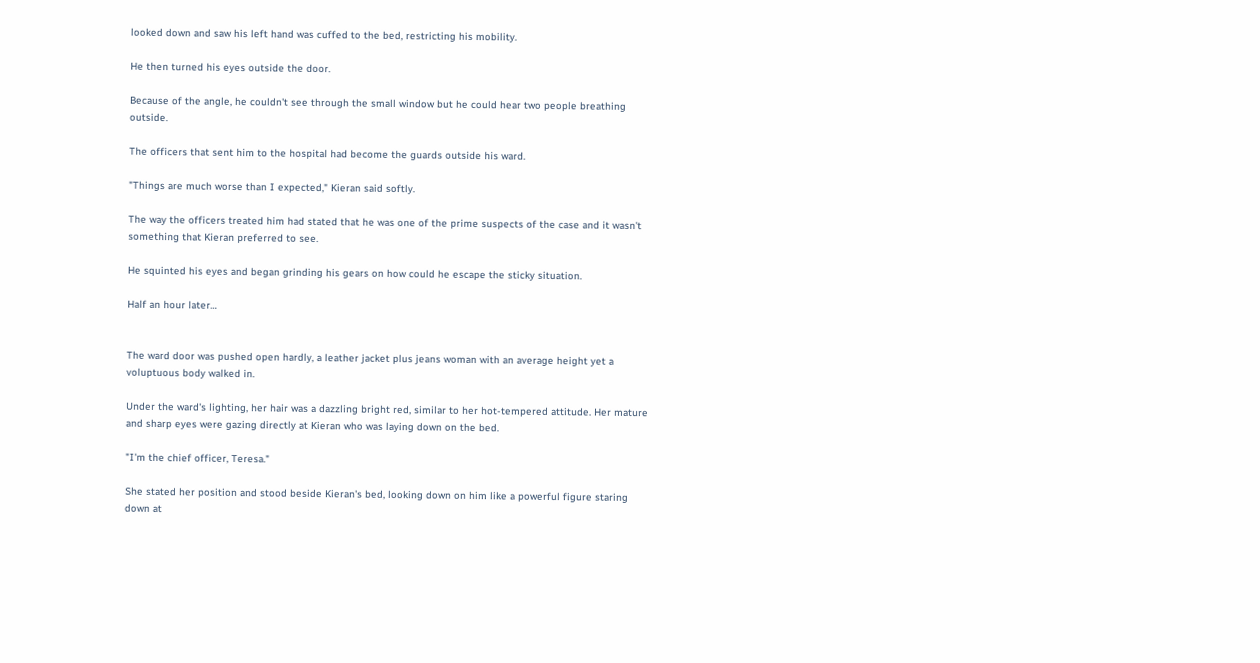looked down and saw his left hand was cuffed to the bed, restricting his mobility.

He then turned his eyes outside the door.

Because of the angle, he couldn't see through the small window but he could hear two people breathing outside.

The officers that sent him to the hospital had become the guards outside his ward.

"Things are much worse than I expected," Kieran said softly.

The way the officers treated him had stated that he was one of the prime suspects of the case and it wasn't something that Kieran preferred to see.

He squinted his eyes and began grinding his gears on how could he escape the sticky situation.

Half an hour later…


The ward door was pushed open hardly, a leather jacket plus jeans woman with an average height yet a voluptuous body walked in.

Under the ward's lighting, her hair was a dazzling bright red, similar to her hot-tempered attitude. Her mature and sharp eyes were gazing directly at Kieran who was laying down on the bed.

"I'm the chief officer, Teresa."

She stated her position and stood beside Kieran's bed, looking down on him like a powerful figure staring down at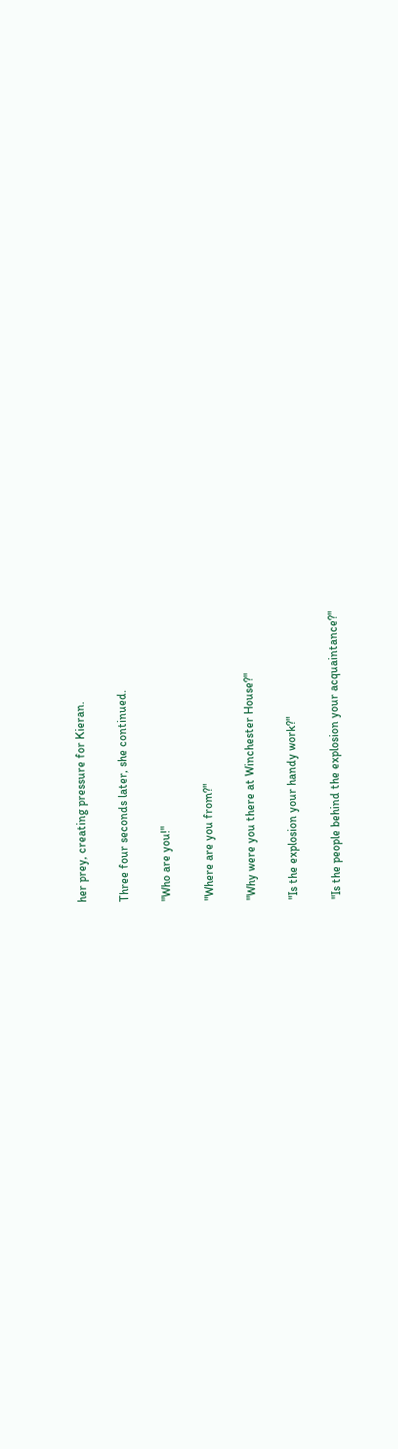her prey, creating pressure for Kieran.

Three four seconds later, she continued.

"Who are you!"

"Where are you from?"

"Why were you there at Winchester House?"

"Is the explosion your handy work?"

"Is the people behind the explosion your acquaintance?"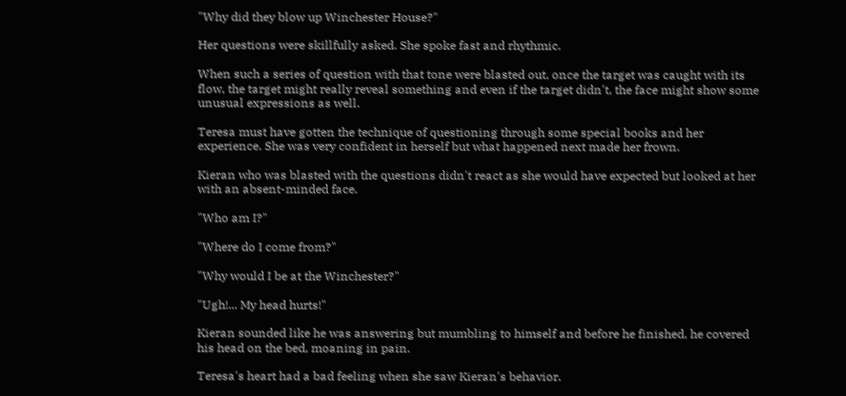"Why did they blow up Winchester House?"

Her questions were skillfully asked. She spoke fast and rhythmic.

When such a series of question with that tone were blasted out, once the target was caught with its flow, the target might really reveal something and even if the target didn't, the face might show some unusual expressions as well.

Teresa must have gotten the technique of questioning through some special books and her experience. She was very confident in herself but what happened next made her frown.

Kieran who was blasted with the questions didn't react as she would have expected but looked at her with an absent-minded face.

"Who am I?"

"Where do I come from?"

"Why would I be at the Winchester?"

"Ugh!... My head hurts!"

Kieran sounded like he was answering but mumbling to himself and before he finished, he covered his head on the bed, moaning in pain.

Teresa's heart had a bad feeling when she saw Kieran's behavior.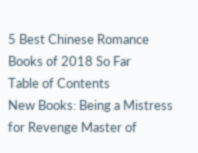5 Best Chinese Romance Books of 2018 So Far
Table of Contents
New Books: Being a Mistress for Revenge Master of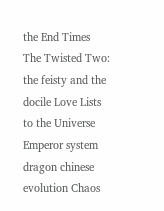the End Times The Twisted Two: the feisty and the docile Love Lists to the Universe Emperor system dragon chinese evolution Chaos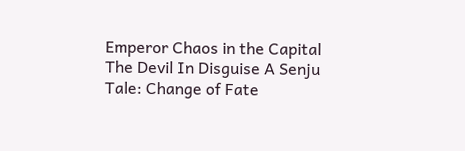Emperor Chaos in the Capital The Devil In Disguise A Senju Tale: Change of Fate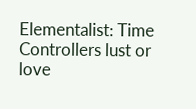Elementalist: Time Controllers lust or love